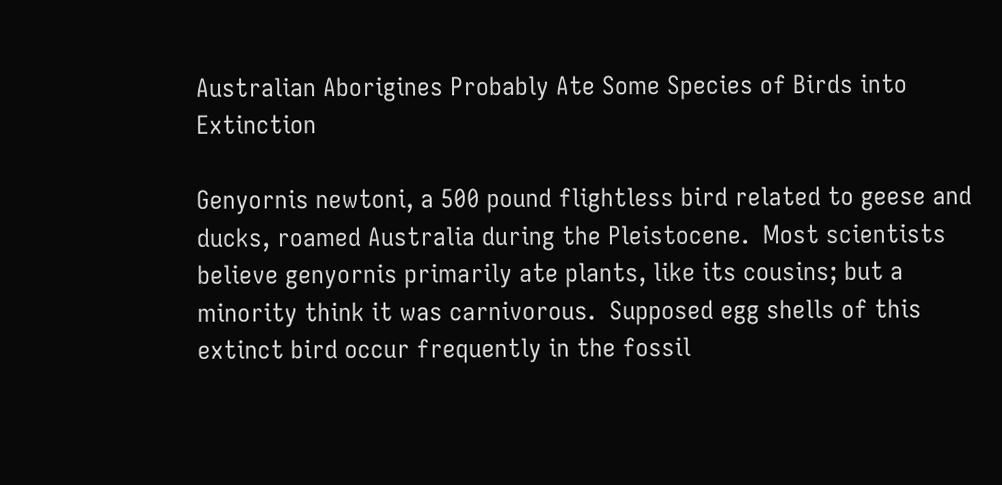Australian Aborigines Probably Ate Some Species of Birds into Extinction

Genyornis newtoni, a 500 pound flightless bird related to geese and ducks, roamed Australia during the Pleistocene.  Most scientists believe genyornis primarily ate plants, like its cousins; but a minority think it was carnivorous.  Supposed egg shells of this extinct bird occur frequently in the fossil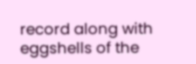record along with eggshells of the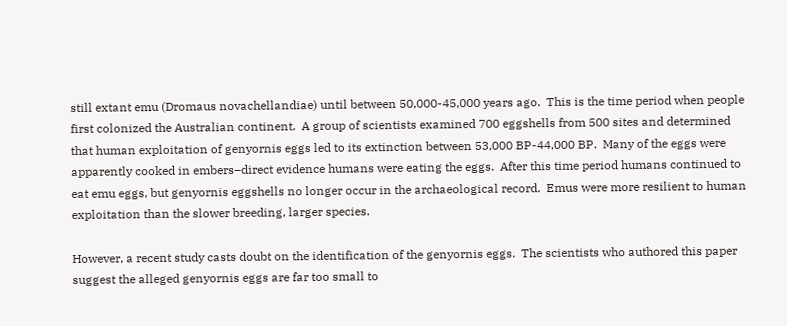still extant emu (Dromaus novachellandiae) until between 50,000-45,000 years ago.  This is the time period when people first colonized the Australian continent.  A group of scientists examined 700 eggshells from 500 sites and determined that human exploitation of genyornis eggs led to its extinction between 53,000 BP-44,000 BP.  Many of the eggs were apparently cooked in embers–direct evidence humans were eating the eggs.  After this time period humans continued to eat emu eggs, but genyornis eggshells no longer occur in the archaeological record.  Emus were more resilient to human exploitation than the slower breeding, larger species.

However, a recent study casts doubt on the identification of the genyornis eggs.  The scientists who authored this paper suggest the alleged genyornis eggs are far too small to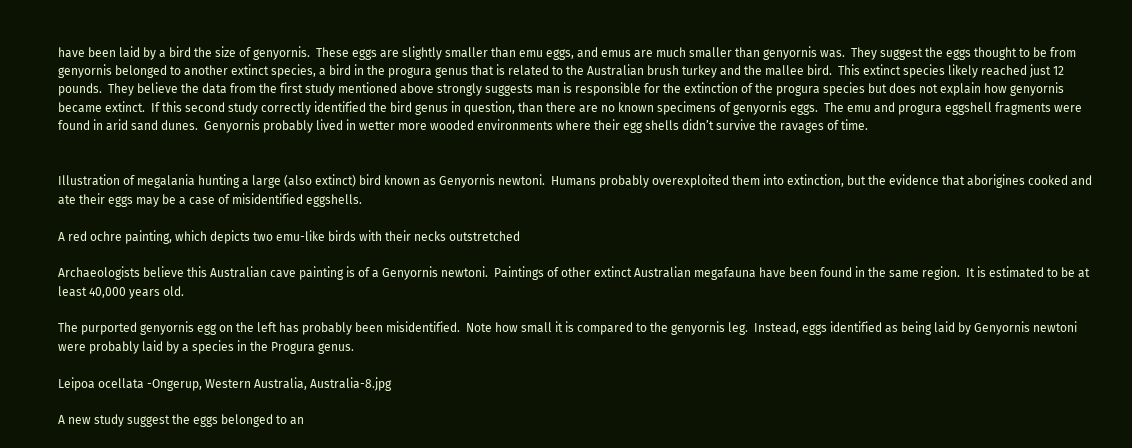have been laid by a bird the size of genyornis.  These eggs are slightly smaller than emu eggs, and emus are much smaller than genyornis was.  They suggest the eggs thought to be from genyornis belonged to another extinct species, a bird in the progura genus that is related to the Australian brush turkey and the mallee bird.  This extinct species likely reached just 12 pounds.  They believe the data from the first study mentioned above strongly suggests man is responsible for the extinction of the progura species but does not explain how genyornis became extinct.  If this second study correctly identified the bird genus in question, than there are no known specimens of genyornis eggs.  The emu and progura eggshell fragments were found in arid sand dunes.  Genyornis probably lived in wetter more wooded environments where their egg shells didn’t survive the ravages of time.


Illustration of megalania hunting a large (also extinct) bird known as Genyornis newtoni.  Humans probably overexploited them into extinction, but the evidence that aborigines cooked and ate their eggs may be a case of misidentified eggshells.

A red ochre painting, which depicts two emu-like birds with their necks outstretched

Archaeologists believe this Australian cave painting is of a Genyornis newtoni.  Paintings of other extinct Australian megafauna have been found in the same region.  It is estimated to be at least 40,000 years old.

The purported genyornis egg on the left has probably been misidentified.  Note how small it is compared to the genyornis leg.  Instead, eggs identified as being laid by Genyornis newtoni were probably laid by a species in the Progura genus.

Leipoa ocellata -Ongerup, Western Australia, Australia-8.jpg

A new study suggest the eggs belonged to an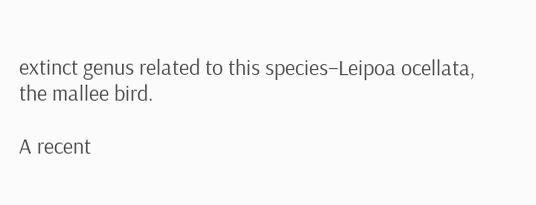extinct genus related to this species–Leipoa ocellata, the mallee bird.

A recent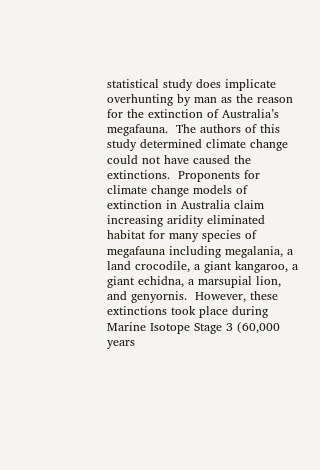statistical study does implicate overhunting by man as the reason for the extinction of Australia’s megafauna.  The authors of this study determined climate change could not have caused the extinctions.  Proponents for climate change models of extinction in Australia claim increasing aridity eliminated habitat for many species of megafauna including megalania, a land crocodile, a giant kangaroo, a giant echidna, a marsupial lion, and genyornis.  However, these extinctions took place during Marine Isotope Stage 3 (60,000 years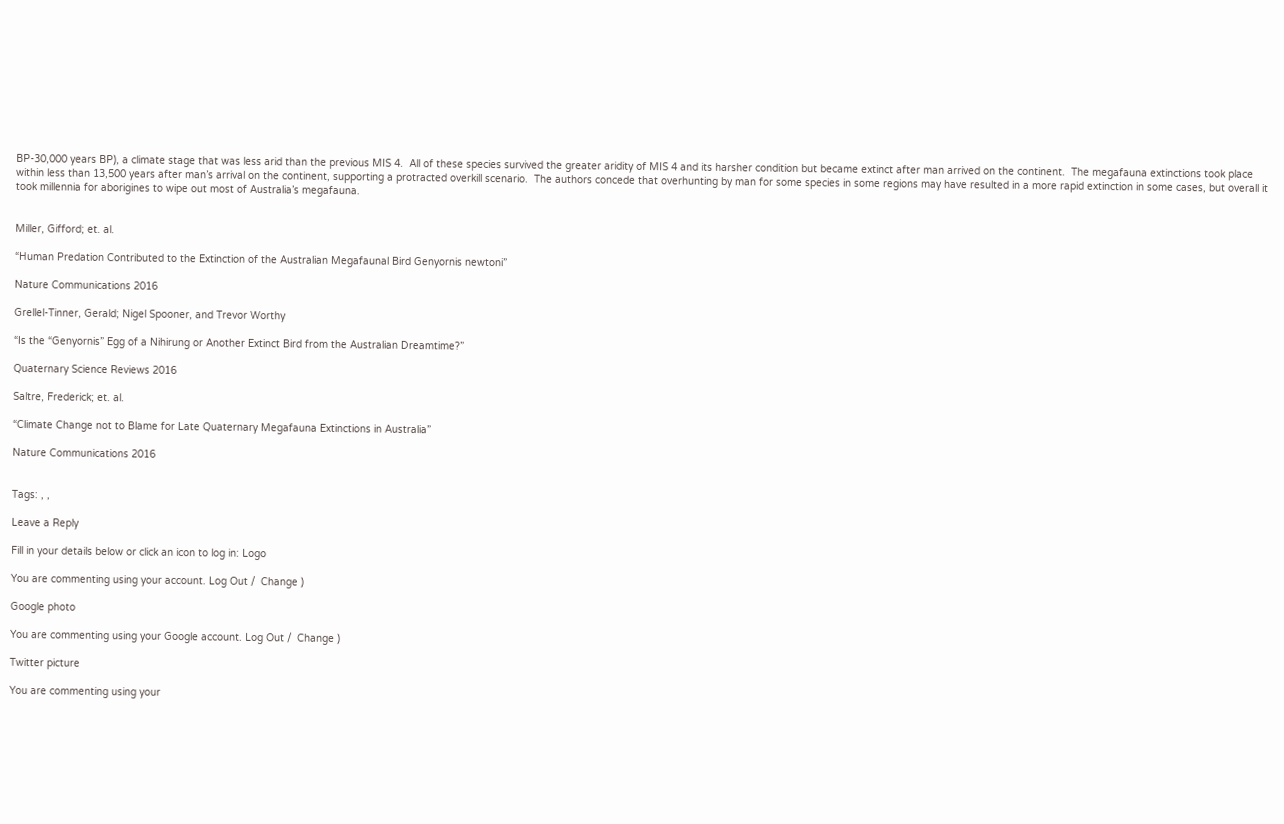BP-30,000 years BP), a climate stage that was less arid than the previous MIS 4.  All of these species survived the greater aridity of MIS 4 and its harsher condition but became extinct after man arrived on the continent.  The megafauna extinctions took place within less than 13,500 years after man’s arrival on the continent, supporting a protracted overkill scenario.  The authors concede that overhunting by man for some species in some regions may have resulted in a more rapid extinction in some cases, but overall it took millennia for aborigines to wipe out most of Australia’s megafauna.


Miller, Gifford; et. al.

“Human Predation Contributed to the Extinction of the Australian Megafaunal Bird Genyornis newtoni”

Nature Communications 2016

Grellel-Tinner, Gerald; Nigel Spooner, and Trevor Worthy

“Is the “Genyornis” Egg of a Nihirung or Another Extinct Bird from the Australian Dreamtime?”

Quaternary Science Reviews 2016

Saltre, Frederick; et. al.

“Climate Change not to Blame for Late Quaternary Megafauna Extinctions in Australia”

Nature Communications 2016


Tags: , ,

Leave a Reply

Fill in your details below or click an icon to log in: Logo

You are commenting using your account. Log Out /  Change )

Google photo

You are commenting using your Google account. Log Out /  Change )

Twitter picture

You are commenting using your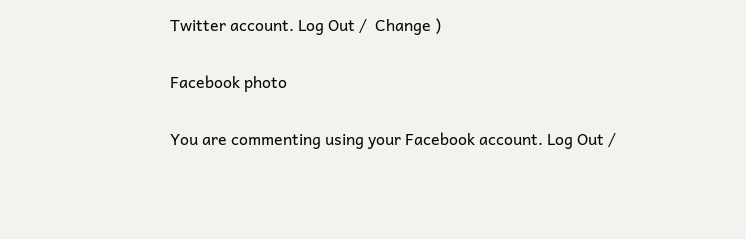Twitter account. Log Out /  Change )

Facebook photo

You are commenting using your Facebook account. Log Out /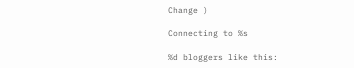Change )

Connecting to %s

%d bloggers like this: